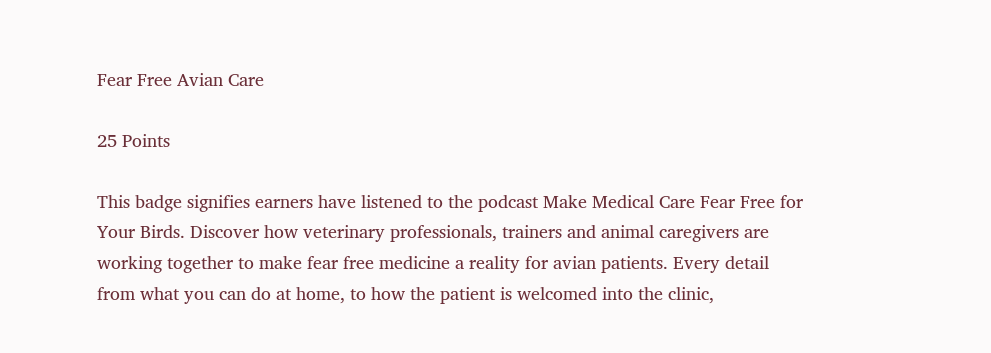Fear Free Avian Care

25 Points

This badge signifies earners have listened to the podcast Make Medical Care Fear Free for Your Birds. Discover how veterinary professionals, trainers and animal caregivers are working together to make fear free medicine a reality for avian patients. Every detail from what you can do at home, to how the patient is welcomed into the clinic,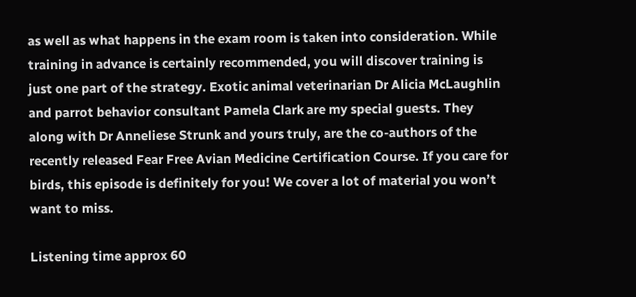as well as what happens in the exam room is taken into consideration. While training in advance is certainly recommended, you will discover training is just one part of the strategy. Exotic animal veterinarian Dr Alicia McLaughlin and parrot behavior consultant Pamela Clark are my special guests. They along with Dr Anneliese Strunk and yours truly, are the co-authors of the recently released Fear Free Avian Medicine Certification Course. If you care for birds, this episode is definitely for you! We cover a lot of material you won’t want to miss.

Listening time approx 60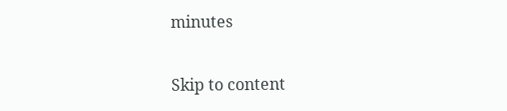minutes

Skip to content